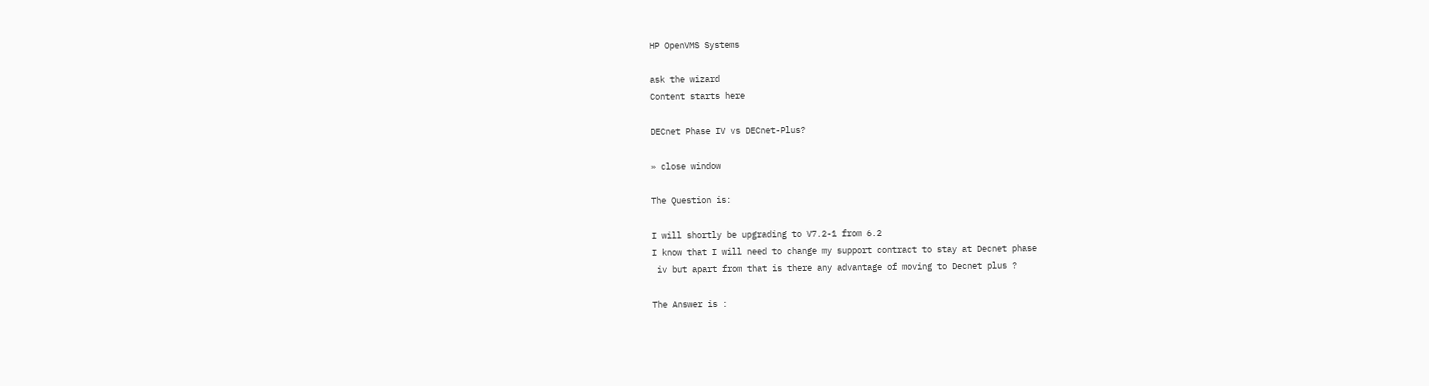HP OpenVMS Systems

ask the wizard
Content starts here

DECnet Phase IV vs DECnet-Plus?

» close window

The Question is:

I will shortly be upgrading to V7.2-1 from 6.2
I know that I will need to change my support contract to stay at Decnet phase
 iv but apart from that is there any advantage of moving to Decnet plus ?

The Answer is :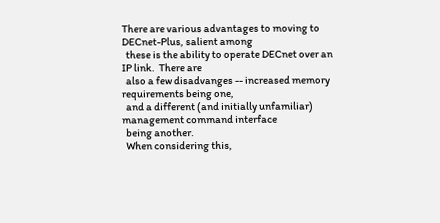There are various advantages to moving to DECnet-Plus, salient among
  these is the ability to operate DECnet over an IP link.  There are
  also a few disadvanges -- increased memory requirements being one,
  and a different (and initially unfamiliar) management command interface
  being another.
  When considering this,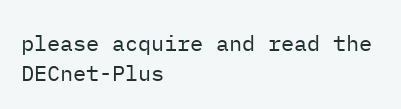please acquire and read the DECnet-Plus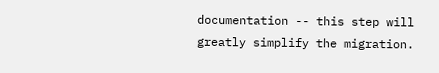documentation -- this step will greatly simplify the migration.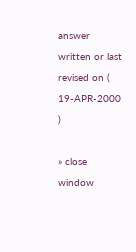answer written or last revised on ( 19-APR-2000 )

» close window